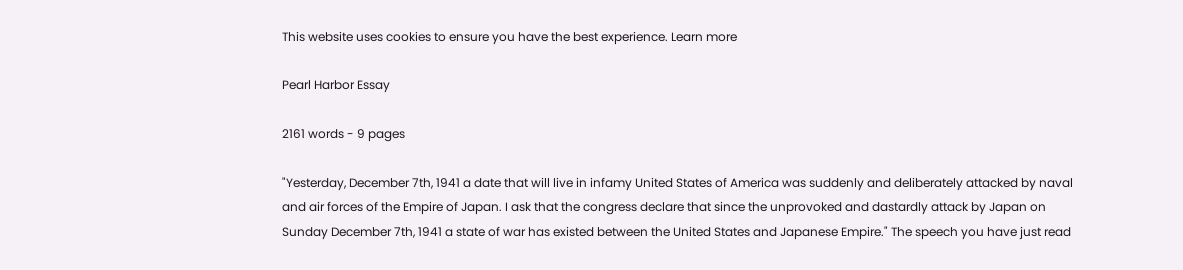This website uses cookies to ensure you have the best experience. Learn more

Pearl Harbor Essay

2161 words - 9 pages

"Yesterday, December 7th, 1941 a date that will live in infamy United States of America was suddenly and deliberately attacked by naval and air forces of the Empire of Japan. I ask that the congress declare that since the unprovoked and dastardly attack by Japan on Sunday December 7th, 1941 a state of war has existed between the United States and Japanese Empire." The speech you have just read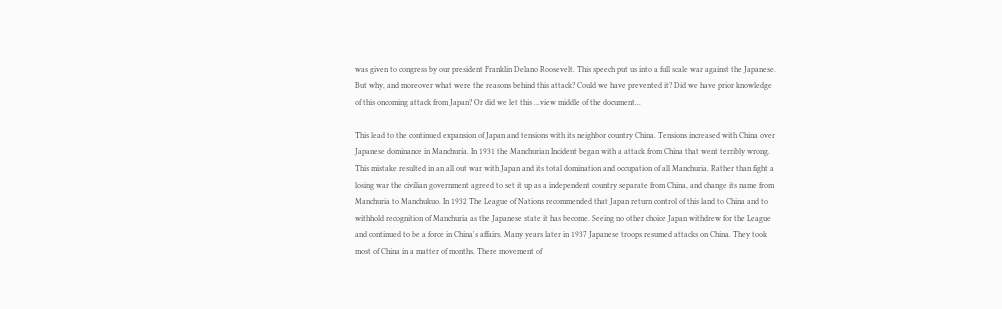was given to congress by our president Franklin Delano Roosevelt. This speech put us into a full scale war against the Japanese. But why, and moreover what were the reasons behind this attack? Could we have prevented it? Did we have prior knowledge of this oncoming attack from Japan? Or did we let this ...view middle of the document...

This lead to the continued expansion of Japan and tensions with its neighbor country China. Tensions increased with China over Japanese dominance in Manchuria. In 1931 the Manchurian Incident began with a attack from China that went terribly wrong. This mistake resulted in an all out war with Japan and its total domination and occupation of all Manchuria. Rather than fight a losing war the civilian government agreed to set it up as a independent country separate from China, and change its name from Manchuria to Manchukuo. In 1932 The League of Nations recommended that Japan return control of this land to China and to withhold recognition of Manchuria as the Japanese state it has become. Seeing no other choice Japan withdrew for the League and continued to be a force in China's affairs. Many years later in 1937 Japanese troops resumed attacks on China. They took most of China in a matter of months. There movement of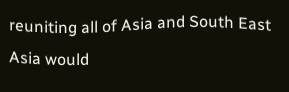reuniting all of Asia and South East Asia would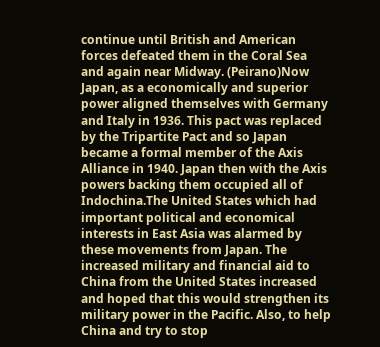continue until British and American forces defeated them in the Coral Sea and again near Midway. (Peirano)Now Japan, as a economically and superior power aligned themselves with Germany and Italy in 1936. This pact was replaced by the Tripartite Pact and so Japan became a formal member of the Axis Alliance in 1940. Japan then with the Axis powers backing them occupied all of Indochina.The United States which had important political and economical interests in East Asia was alarmed by these movements from Japan. The increased military and financial aid to China from the United States increased and hoped that this would strengthen its military power in the Pacific. Also, to help China and try to stop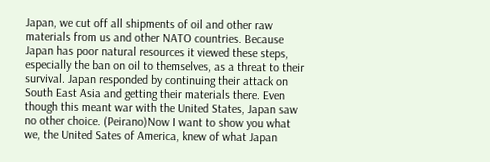Japan, we cut off all shipments of oil and other raw materials from us and other NATO countries. Because Japan has poor natural resources it viewed these steps, especially the ban on oil to themselves, as a threat to their survival. Japan responded by continuing their attack on South East Asia and getting their materials there. Even though this meant war with the United States, Japan saw no other choice. (Peirano)Now I want to show you what we, the United Sates of America, knew of what Japan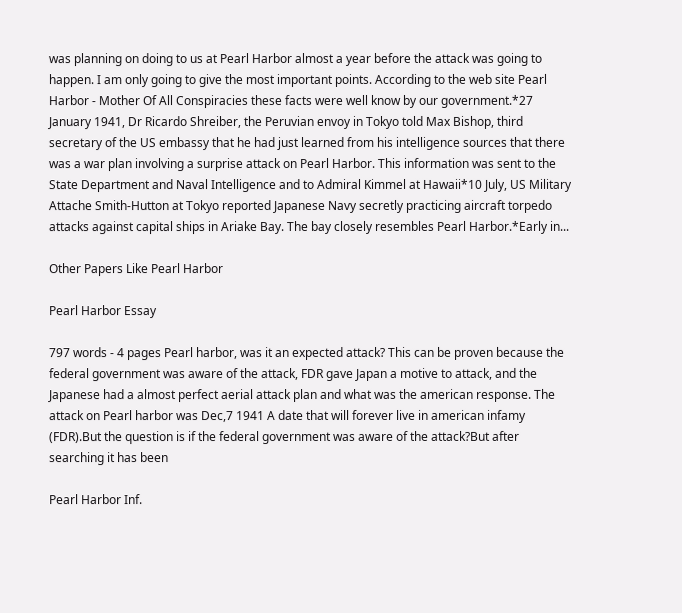was planning on doing to us at Pearl Harbor almost a year before the attack was going to happen. I am only going to give the most important points. According to the web site Pearl Harbor - Mother Of All Conspiracies these facts were well know by our government.*27 January 1941, Dr Ricardo Shreiber, the Peruvian envoy in Tokyo told Max Bishop, third secretary of the US embassy that he had just learned from his intelligence sources that there was a war plan involving a surprise attack on Pearl Harbor. This information was sent to the State Department and Naval Intelligence and to Admiral Kimmel at Hawaii*10 July, US Military Attache Smith-Hutton at Tokyo reported Japanese Navy secretly practicing aircraft torpedo attacks against capital ships in Ariake Bay. The bay closely resembles Pearl Harbor.*Early in...

Other Papers Like Pearl Harbor

Pearl Harbor Essay

797 words - 4 pages Pearl harbor, was it an expected attack? This can be proven because the federal government was aware of the attack, FDR gave Japan a motive to attack, and the Japanese had a almost perfect aerial attack plan and what was the american response. The attack on Pearl harbor was Dec,7 1941 A date that will forever live in american infamy (FDR).But the question is if the federal government was aware of the attack?But after searching it has been

Pearl Harbor Inf.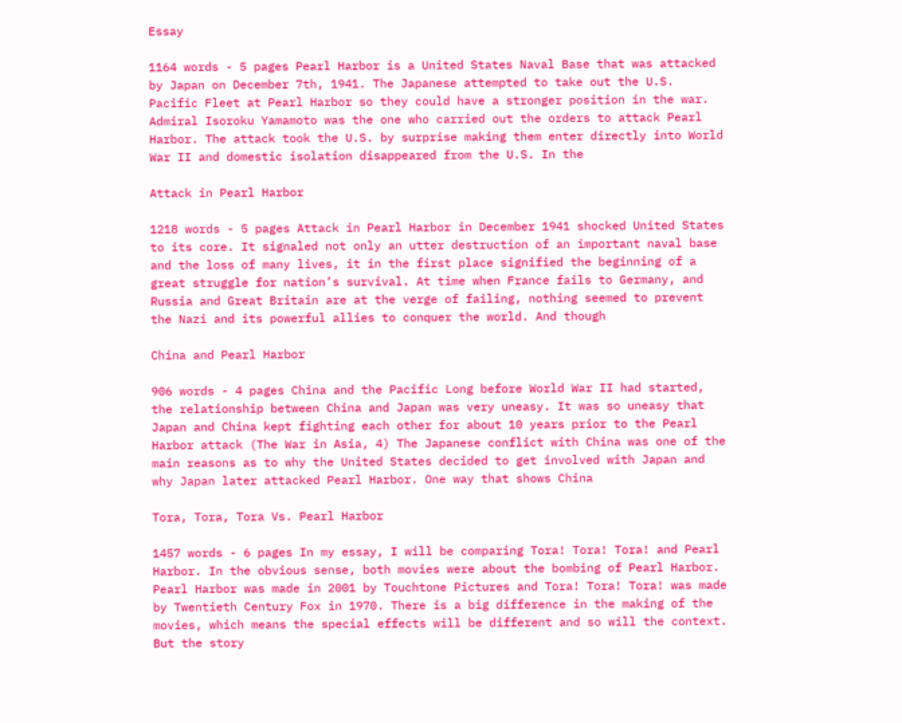Essay

1164 words - 5 pages Pearl Harbor is a United States Naval Base that was attacked by Japan on December 7th, 1941. The Japanese attempted to take out the U.S. Pacific Fleet at Pearl Harbor so they could have a stronger position in the war. Admiral Isoroku Yamamoto was the one who carried out the orders to attack Pearl Harbor. The attack took the U.S. by surprise making them enter directly into World War II and domestic isolation disappeared from the U.S. In the

Attack in Pearl Harbor

1218 words - 5 pages Attack in Pearl Harbor in December 1941 shocked United States to its core. It signaled not only an utter destruction of an important naval base and the loss of many lives, it in the first place signified the beginning of a great struggle for nation’s survival. At time when France fails to Germany, and Russia and Great Britain are at the verge of failing, nothing seemed to prevent the Nazi and its powerful allies to conquer the world. And though

China and Pearl Harbor

906 words - 4 pages China and the Pacific Long before World War II had started, the relationship between China and Japan was very uneasy. It was so uneasy that Japan and China kept fighting each other for about 10 years prior to the Pearl Harbor attack (The War in Asia, 4) The Japanese conflict with China was one of the main reasons as to why the United States decided to get involved with Japan and why Japan later attacked Pearl Harbor. One way that shows China

Tora, Tora, Tora Vs. Pearl Harbor

1457 words - 6 pages In my essay, I will be comparing Tora! Tora! Tora! and Pearl Harbor. In the obvious sense, both movies were about the bombing of Pearl Harbor. Pearl Harbor was made in 2001 by Touchtone Pictures and Tora! Tora! Tora! was made by Twentieth Century Fox in 1970. There is a big difference in the making of the movies, which means the special effects will be different and so will the context. But the story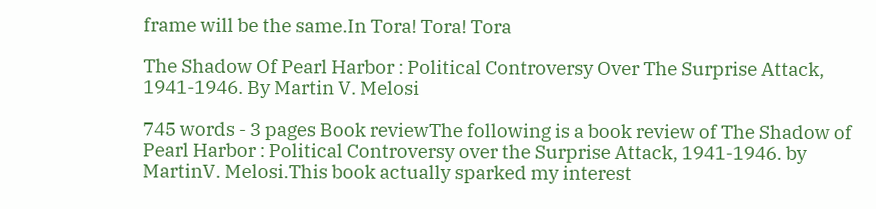frame will be the same.In Tora! Tora! Tora

The Shadow Of Pearl Harbor : Political Controversy Over The Surprise Attack, 1941-1946. By Martin V. Melosi

745 words - 3 pages Book reviewThe following is a book review of The Shadow of Pearl Harbor : Political Controversy over the Surprise Attack, 1941-1946. by MartinV. Melosi.This book actually sparked my interest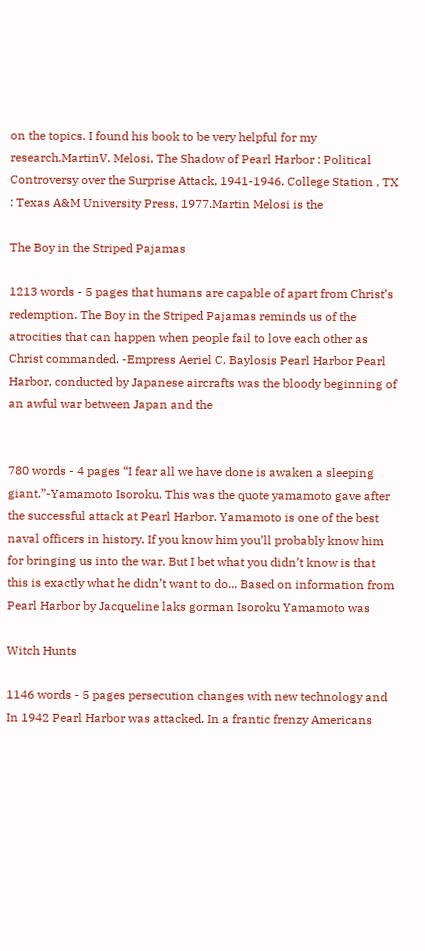on the topics. I found his book to be very helpful for my research.MartinV. Melosi, The Shadow of Pearl Harbor : Political Controversy over the Surprise Attack, 1941-1946. College Station , TX : Texas A&M University Press, 1977.Martin Melosi is the

The Boy in the Striped Pajamas

1213 words - 5 pages that humans are capable of apart from Christ’s redemption. The Boy in the Striped Pajamas reminds us of the atrocities that can happen when people fail to love each other as Christ commanded. -Empress Aeriel C. Baylosis Pearl Harbor Pearl Harbor, conducted by Japanese aircrafts was the bloody beginning of an awful war between Japan and the


780 words - 4 pages “I fear all we have done is awaken a sleeping giant.”-Yamamoto Isoroku. This was the quote yamamoto gave after the successful attack at Pearl Harbor. Yamamoto is one of the best naval officers in history. If you know him you’ll probably know him for bringing us into the war. But I bet what you didn’t know is that this is exactly what he didn’t want to do... Based on information from Pearl Harbor by Jacqueline laks gorman Isoroku Yamamoto was

Witch Hunts

1146 words - 5 pages persecution changes with new technology and In 1942 Pearl Harbor was attacked. In a frantic frenzy Americans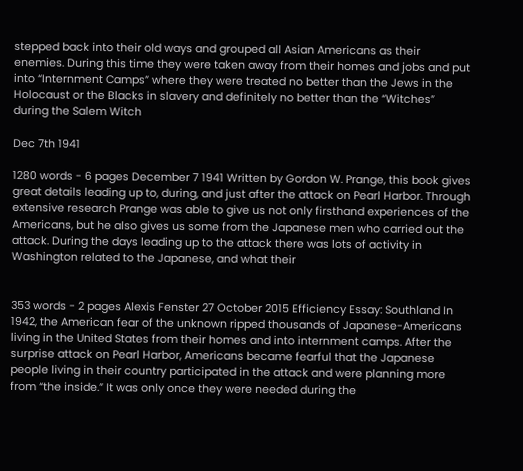stepped back into their old ways and grouped all Asian Americans as their enemies. During this time they were taken away from their homes and jobs and put into “Internment Camps” where they were treated no better than the Jews in the Holocaust or the Blacks in slavery and definitely no better than the “Witches” during the Salem Witch

Dec 7th 1941

1280 words - 6 pages December 7 1941 Written by Gordon W. Prange, this book gives great details leading up to, during, and just after the attack on Pearl Harbor. Through extensive research Prange was able to give us not only firsthand experiences of the Americans, but he also gives us some from the Japanese men who carried out the attack. During the days leading up to the attack there was lots of activity in Washington related to the Japanese, and what their


353 words - 2 pages Alexis Fenster 27 October 2015 Efficiency Essay: Southland In 1942, the American fear of the unknown ripped thousands of Japanese-Americans living in the United States from their homes and into internment camps. After the surprise attack on Pearl Harbor, Americans became fearful that the Japanese people living in their country participated in the attack and were planning more from “the inside.” It was only once they were needed during the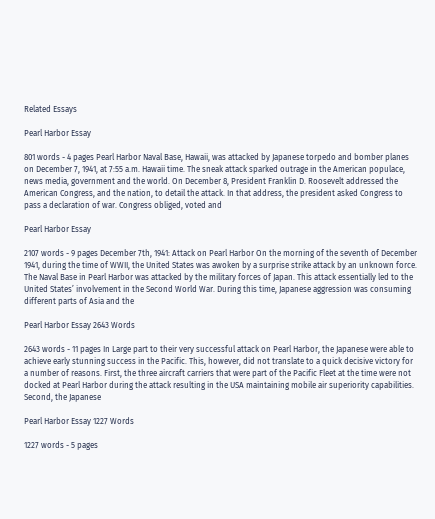Related Essays

Pearl Harbor Essay

801 words - 4 pages Pearl Harbor Naval Base, Hawaii, was attacked by Japanese torpedo and bomber planes on December 7, 1941, at 7:55 a.m. Hawaii time. The sneak attack sparked outrage in the American populace, news media, government and the world. On December 8, President Franklin D. Roosevelt addressed the American Congress, and the nation, to detail the attack. In that address, the president asked Congress to pass a declaration of war. Congress obliged, voted and

Pearl Harbor Essay

2107 words - 9 pages December 7th, 1941: Attack on Pearl Harbor On the morning of the seventh of December 1941, during the time of WWII, the United States was awoken by a surprise strike attack by an unknown force. The Naval Base in Pearl Harbor was attacked by the military forces of Japan. This attack essentially led to the United States’ involvement in the Second World War. During this time, Japanese aggression was consuming different parts of Asia and the

Pearl Harbor Essay 2643 Words

2643 words - 11 pages In Large part to their very successful attack on Pearl Harbor, the Japanese were able to achieve early stunning success in the Pacific. This, however, did not translate to a quick decisive victory for a number of reasons. First, the three aircraft carriers that were part of the Pacific Fleet at the time were not docked at Pearl Harbor during the attack resulting in the USA maintaining mobile air superiority capabilities. Second, the Japanese

Pearl Harbor Essay 1227 Words

1227 words - 5 pages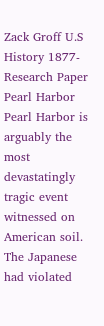Zack Groff U.S History 1877- Research Paper Pearl Harbor Pearl Harbor is arguably the most devastatingly tragic event witnessed on American soil. The Japanese had violated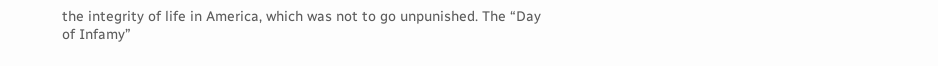the integrity of life in America, which was not to go unpunished. The “Day of Infamy”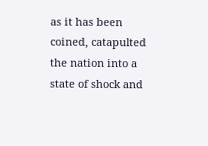as it has been coined, catapulted the nation into a state of shock and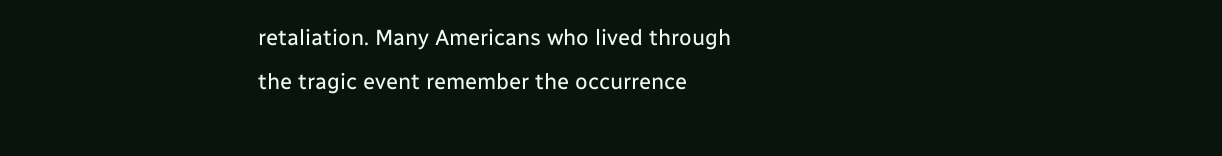retaliation. Many Americans who lived through the tragic event remember the occurrence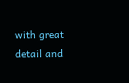with great detail and